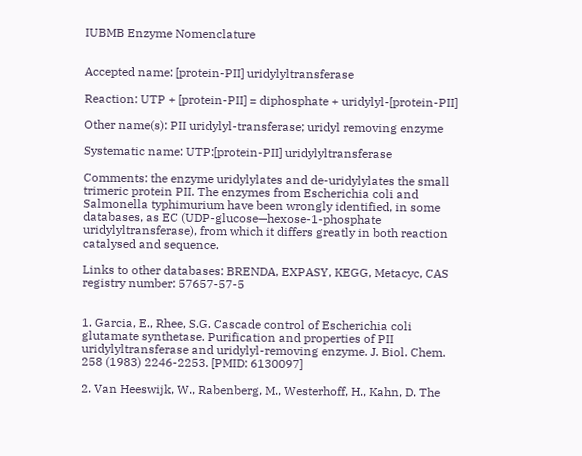IUBMB Enzyme Nomenclature


Accepted name: [protein-PII] uridylyltransferase

Reaction: UTP + [protein-PII] = diphosphate + uridylyl-[protein-PII]

Other name(s): PII uridylyl-transferase; uridyl removing enzyme

Systematic name: UTP:[protein-PII] uridylyltransferase

Comments: the enzyme uridylylates and de-uridylylates the small trimeric protein PII. The enzymes from Escherichia coli and Salmonella typhimurium have been wrongly identified, in some databases, as EC (UDP-glucose—hexose-1-phosphate uridylyltransferase), from which it differs greatly in both reaction catalysed and sequence.

Links to other databases: BRENDA, EXPASY, KEGG, Metacyc, CAS registry number: 57657-57-5


1. Garcia, E., Rhee, S.G. Cascade control of Escherichia coli glutamate synthetase. Purification and properties of PII uridylyltransferase and uridylyl-removing enzyme. J. Biol. Chem. 258 (1983) 2246-2253. [PMID: 6130097]

2. Van Heeswijk, W., Rabenberg, M., Westerhoff, H., Kahn, D. The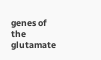genes of the glutamate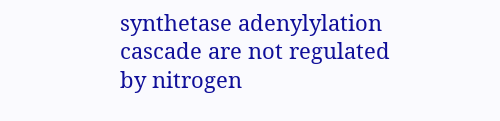synthetase adenylylation cascade are not regulated by nitrogen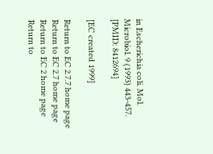in Escherichia coli. Mol. Microbiol. 9 (1993) 443-457. [PMID: 8412694]

[EC created 1999]

Return to EC 2.7.7 home page
Return to EC 2.7 home page
Return to EC 2 home page
Return to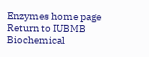Enzymes home page
Return to IUBMB Biochemical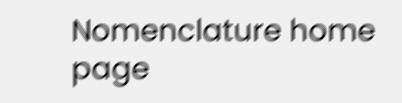Nomenclature home page